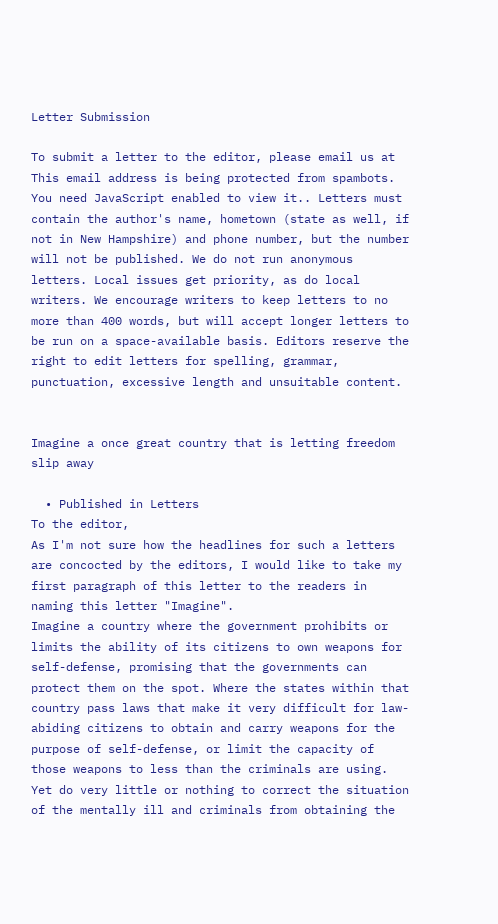Letter Submission

To submit a letter to the editor, please email us at This email address is being protected from spambots. You need JavaScript enabled to view it.. Letters must contain the author's name, hometown (state as well, if not in New Hampshire) and phone number, but the number will not be published. We do not run anonymous letters. Local issues get priority, as do local writers. We encourage writers to keep letters to no more than 400 words, but will accept longer letters to be run on a space-available basis. Editors reserve the right to edit letters for spelling, grammar, punctuation, excessive length and unsuitable content.


Imagine a once great country that is letting freedom slip away

  • Published in Letters
To the editor,
As I'm not sure how the headlines for such a letters are concocted by the editors, I would like to take my first paragraph of this letter to the readers in naming this letter "Imagine".
Imagine a country where the government prohibits or limits the ability of its citizens to own weapons for self-defense, promising that the governments can protect them on the spot. Where the states within that country pass laws that make it very difficult for law-abiding citizens to obtain and carry weapons for the purpose of self-defense, or limit the capacity of those weapons to less than the criminals are using. Yet do very little or nothing to correct the situation of the mentally ill and criminals from obtaining the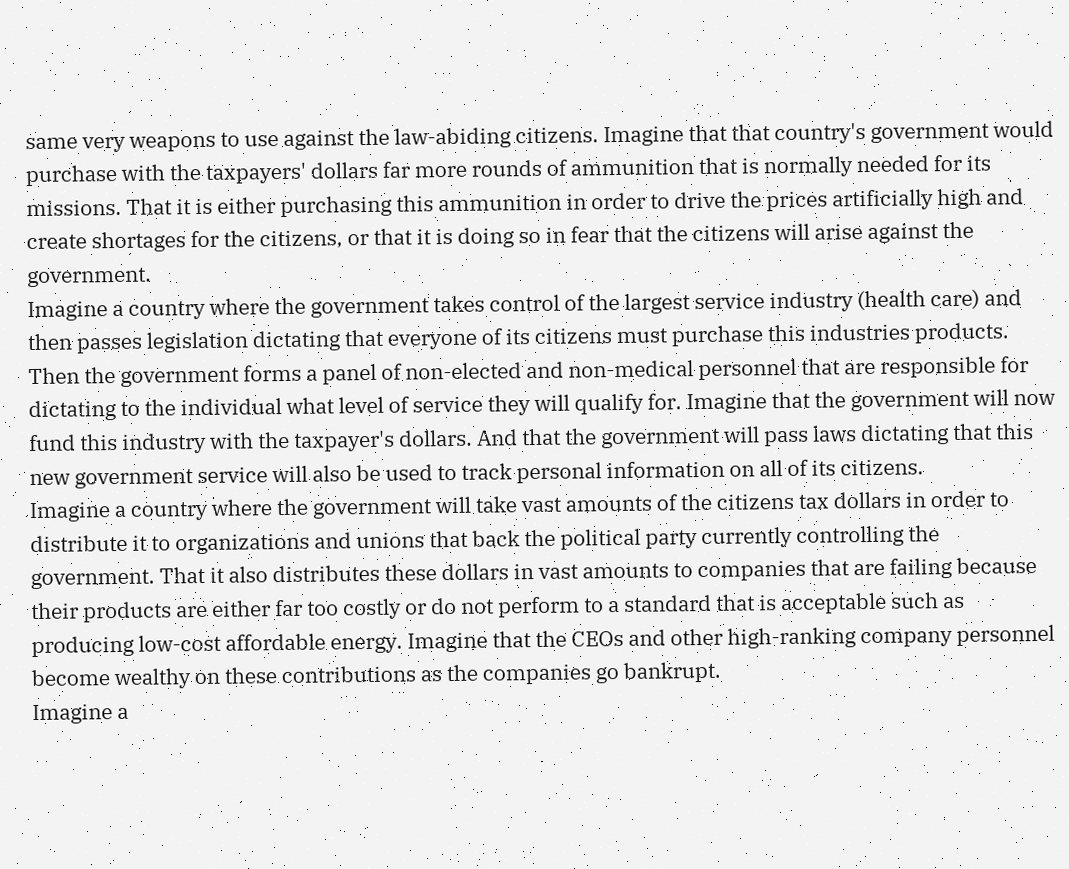same very weapons to use against the law-abiding citizens. Imagine that that country's government would purchase with the taxpayers' dollars far more rounds of ammunition that is normally needed for its missions. That it is either purchasing this ammunition in order to drive the prices artificially high and create shortages for the citizens, or that it is doing so in fear that the citizens will arise against the government.
Imagine a country where the government takes control of the largest service industry (health care) and then passes legislation dictating that everyone of its citizens must purchase this industries products. Then the government forms a panel of non-elected and non-medical personnel that are responsible for dictating to the individual what level of service they will qualify for. Imagine that the government will now fund this industry with the taxpayer's dollars. And that the government will pass laws dictating that this new government service will also be used to track personal information on all of its citizens.
Imagine a country where the government will take vast amounts of the citizens tax dollars in order to distribute it to organizations and unions that back the political party currently controlling the government. That it also distributes these dollars in vast amounts to companies that are failing because their products are either far too costly or do not perform to a standard that is acceptable such as producing low-cost affordable energy. Imagine that the CEOs and other high-ranking company personnel become wealthy on these contributions as the companies go bankrupt.
Imagine a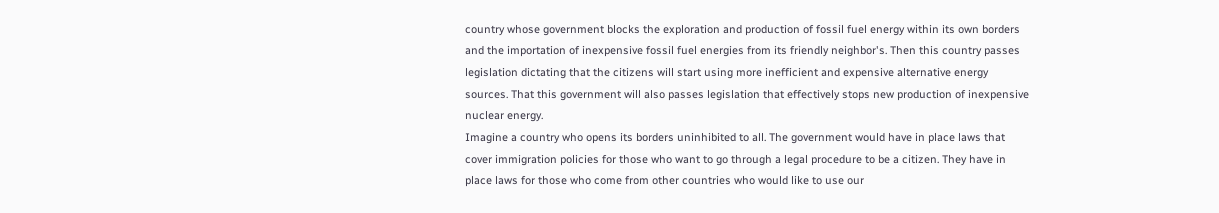country whose government blocks the exploration and production of fossil fuel energy within its own borders and the importation of inexpensive fossil fuel energies from its friendly neighbor's. Then this country passes legislation dictating that the citizens will start using more inefficient and expensive alternative energy sources. That this government will also passes legislation that effectively stops new production of inexpensive nuclear energy.
Imagine a country who opens its borders uninhibited to all. The government would have in place laws that cover immigration policies for those who want to go through a legal procedure to be a citizen. They have in place laws for those who come from other countries who would like to use our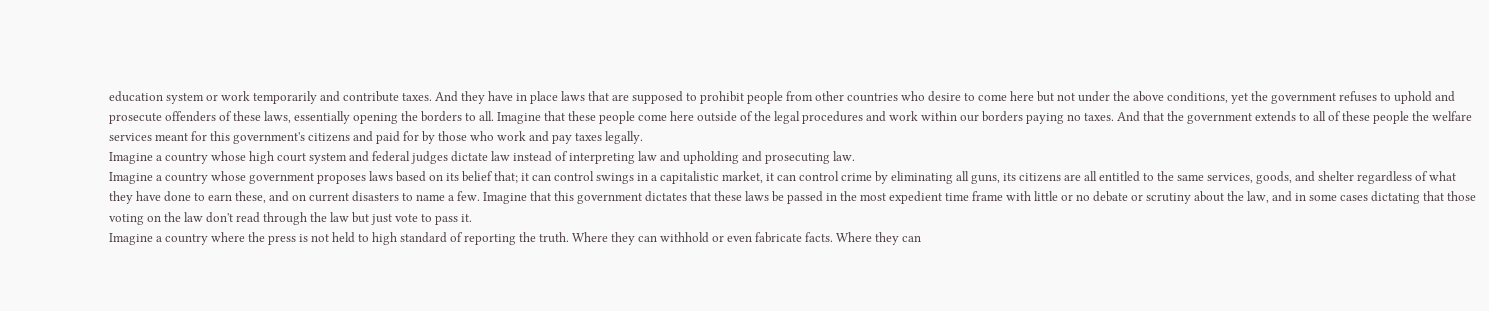education system or work temporarily and contribute taxes. And they have in place laws that are supposed to prohibit people from other countries who desire to come here but not under the above conditions, yet the government refuses to uphold and prosecute offenders of these laws, essentially opening the borders to all. Imagine that these people come here outside of the legal procedures and work within our borders paying no taxes. And that the government extends to all of these people the welfare services meant for this government's citizens and paid for by those who work and pay taxes legally.
Imagine a country whose high court system and federal judges dictate law instead of interpreting law and upholding and prosecuting law.
Imagine a country whose government proposes laws based on its belief that; it can control swings in a capitalistic market, it can control crime by eliminating all guns, its citizens are all entitled to the same services, goods, and shelter regardless of what they have done to earn these, and on current disasters to name a few. Imagine that this government dictates that these laws be passed in the most expedient time frame with little or no debate or scrutiny about the law, and in some cases dictating that those voting on the law don't read through the law but just vote to pass it.
Imagine a country where the press is not held to high standard of reporting the truth. Where they can withhold or even fabricate facts. Where they can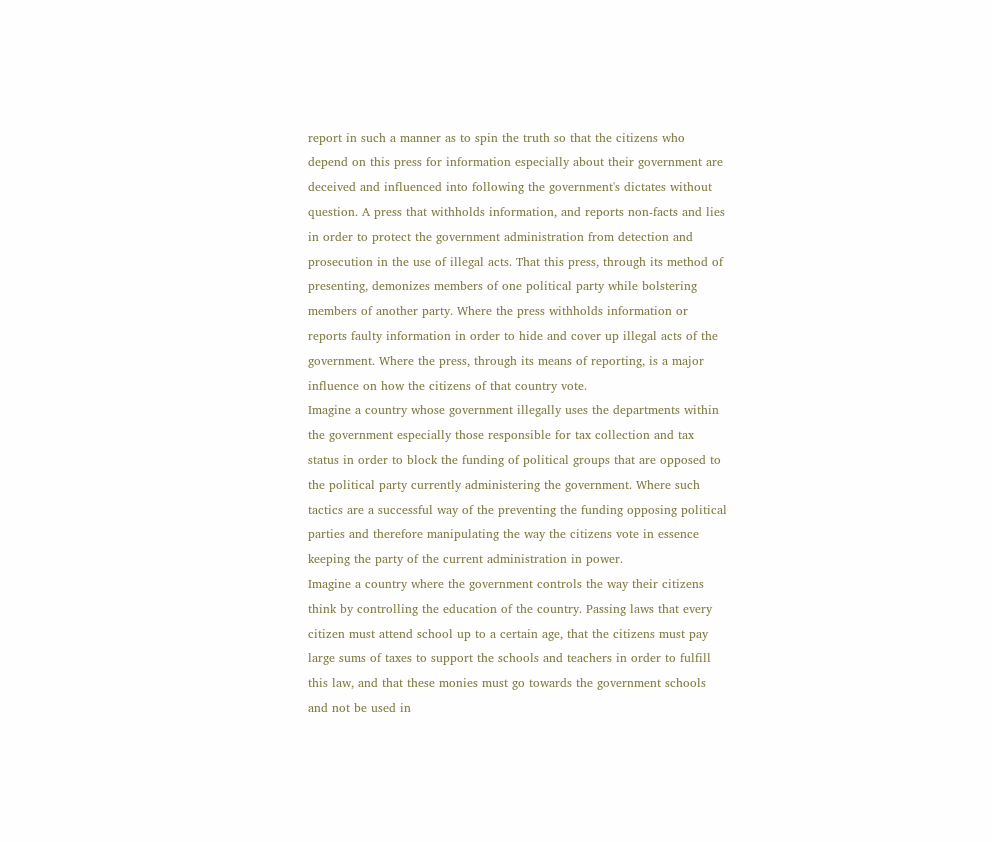report in such a manner as to spin the truth so that the citizens who depend on this press for information especially about their government are deceived and influenced into following the government's dictates without question. A press that withholds information, and reports non-facts and lies in order to protect the government administration from detection and prosecution in the use of illegal acts. That this press, through its method of presenting, demonizes members of one political party while bolstering members of another party. Where the press withholds information or reports faulty information in order to hide and cover up illegal acts of the government. Where the press, through its means of reporting, is a major influence on how the citizens of that country vote.
Imagine a country whose government illegally uses the departments within the government especially those responsible for tax collection and tax status in order to block the funding of political groups that are opposed to the political party currently administering the government. Where such tactics are a successful way of the preventing the funding opposing political parties and therefore manipulating the way the citizens vote in essence keeping the party of the current administration in power.
Imagine a country where the government controls the way their citizens think by controlling the education of the country. Passing laws that every citizen must attend school up to a certain age, that the citizens must pay large sums of taxes to support the schools and teachers in order to fulfill this law, and that these monies must go towards the government schools and not be used in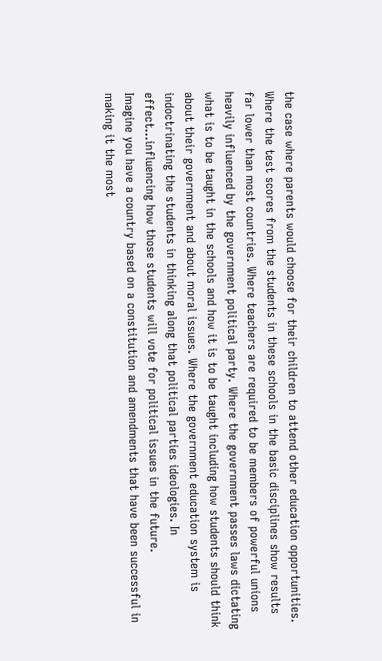the case where parents would choose for their children to attend other education opportunities. Where the test scores from the students in these schools in the basic disciplines show results far lower than most countries. Where teachers are required to be members of powerful unions heavily influenced by the government political party. Where the government passes laws dictating what is to be taught in the schools and how it is to be taught including how students should think about their government and about moral issues. Where the government education system is indoctrinating the students in thinking along that political parties ideologies. In effect...influencing how those students will vote for political issues in the future.
Imagine you have a country based on a constitution and amendments that have been successful in making it the most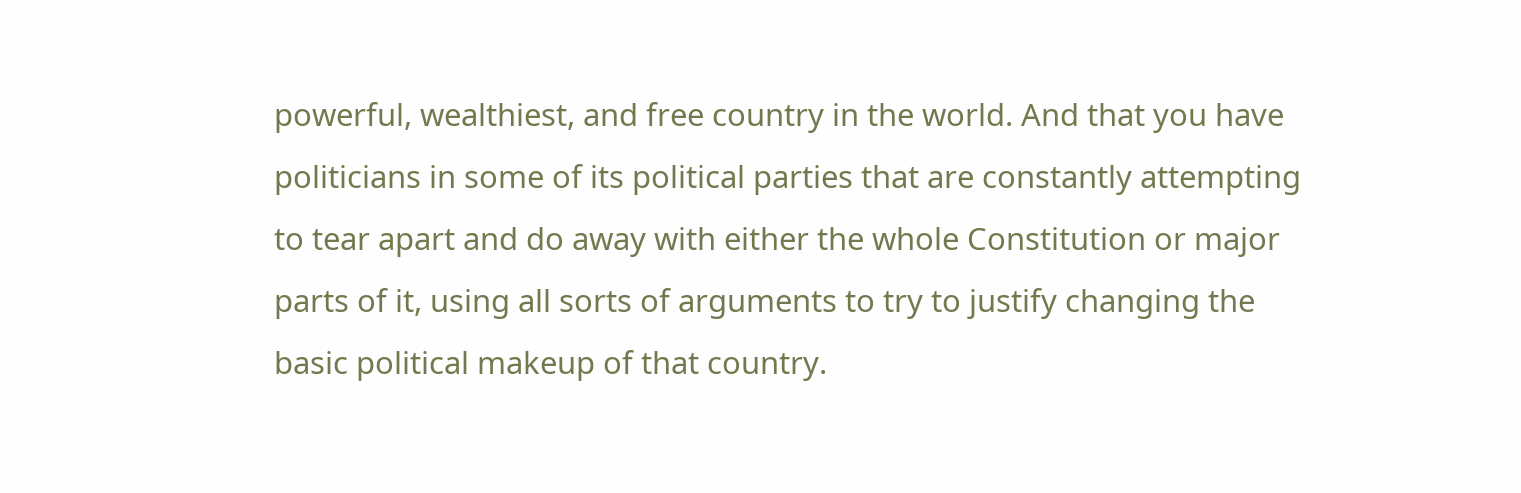powerful, wealthiest, and free country in the world. And that you have politicians in some of its political parties that are constantly attempting to tear apart and do away with either the whole Constitution or major parts of it, using all sorts of arguments to try to justify changing the basic political makeup of that country.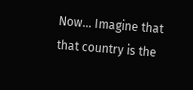Now... Imagine that that country is the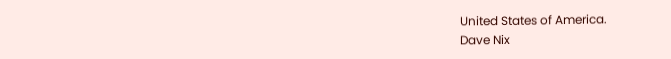United States of America.
Dave Nix